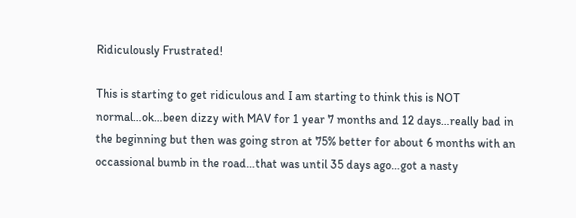Ridiculously Frustrated!

This is starting to get ridiculous and I am starting to think this is NOT normal…ok…been dizzy with MAV for 1 year 7 months and 12 days…really bad in the beginning but then was going stron at 75% better for about 6 months with an occassional bumb in the road…that was until 35 days ago…got a nasty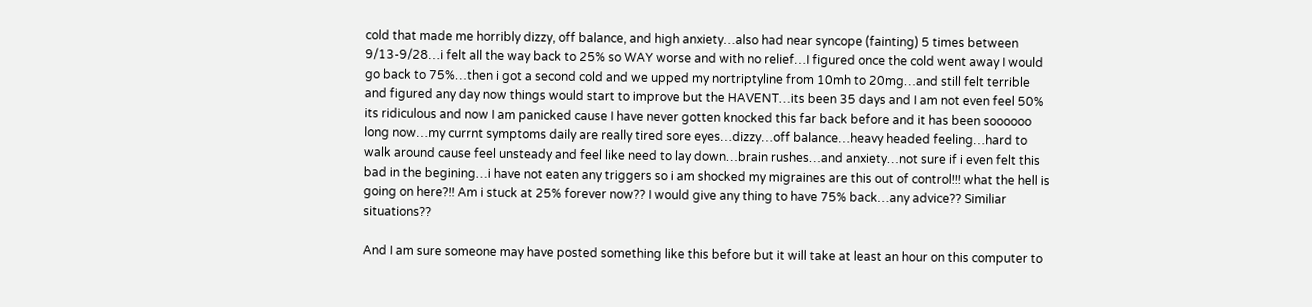cold that made me horribly dizzy, off balance, and high anxiety…also had near syncope (fainting) 5 times between 9/13-9/28…i felt all the way back to 25% so WAY worse and with no relief…I figured once the cold went away I would go back to 75%…then i got a second cold and we upped my nortriptyline from 10mh to 20mg…and still felt terrible and figured any day now things would start to improve but the HAVENT…its been 35 days and I am not even feel 50% its ridiculous and now I am panicked cause I have never gotten knocked this far back before and it has been soooooo long now…my currnt symptoms daily are really tired sore eyes…dizzy…off balance…heavy headed feeling…hard to walk around cause feel unsteady and feel like need to lay down…brain rushes…and anxiety…not sure if i even felt this bad in the begining…i have not eaten any triggers so i am shocked my migraines are this out of control!!! what the hell is going on here?!! Am i stuck at 25% forever now?? I would give any thing to have 75% back…any advice?? Similiar situations??

And I am sure someone may have posted something like this before but it will take at least an hour on this computer to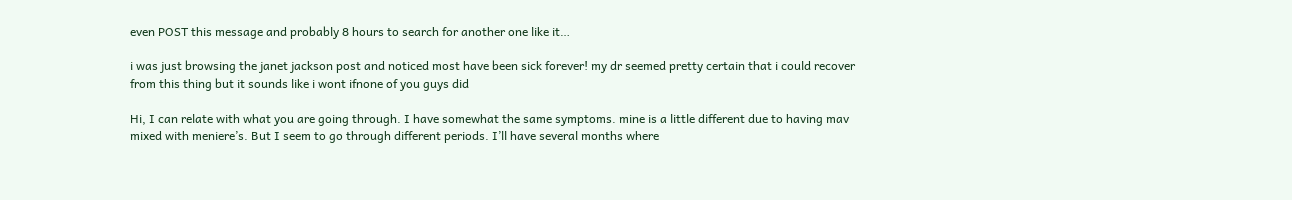even POST this message and probably 8 hours to search for another one like it…

i was just browsing the janet jackson post and noticed most have been sick forever! my dr seemed pretty certain that i could recover from this thing but it sounds like i wont ifnone of you guys did

Hi, I can relate with what you are going through. I have somewhat the same symptoms. mine is a little different due to having mav mixed with meniere’s. But I seem to go through different periods. I’ll have several months where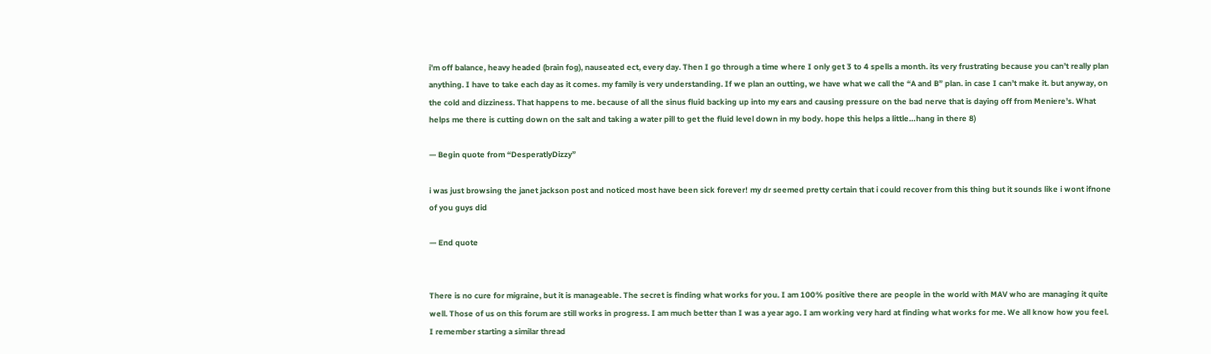i’m off balance, heavy headed (brain fog), nauseated ect, every day. Then I go through a time where I only get 3 to 4 spells a month. its very frustrating because you can’t really plan anything. I have to take each day as it comes. my family is very understanding. If we plan an outting, we have what we call the “A and B” plan. in case I can’t make it. but anyway, on the cold and dizziness. That happens to me. because of all the sinus fluid backing up into my ears and causing pressure on the bad nerve that is daying off from Meniere’s. What helps me there is cutting down on the salt and taking a water pill to get the fluid level down in my body. hope this helps a little…hang in there 8)

— Begin quote from “DesperatlyDizzy”

i was just browsing the janet jackson post and noticed most have been sick forever! my dr seemed pretty certain that i could recover from this thing but it sounds like i wont ifnone of you guys did

— End quote


There is no cure for migraine, but it is manageable. The secret is finding what works for you. I am 100% positive there are people in the world with MAV who are managing it quite well. Those of us on this forum are still works in progress. I am much better than I was a year ago. I am working very hard at finding what works for me. We all know how you feel. I remember starting a similar thread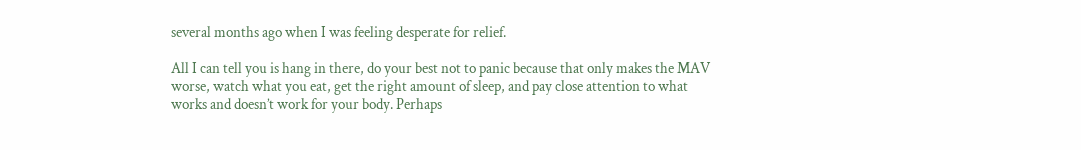several months ago when I was feeling desperate for relief.

All I can tell you is hang in there, do your best not to panic because that only makes the MAV worse, watch what you eat, get the right amount of sleep, and pay close attention to what works and doesn’t work for your body. Perhaps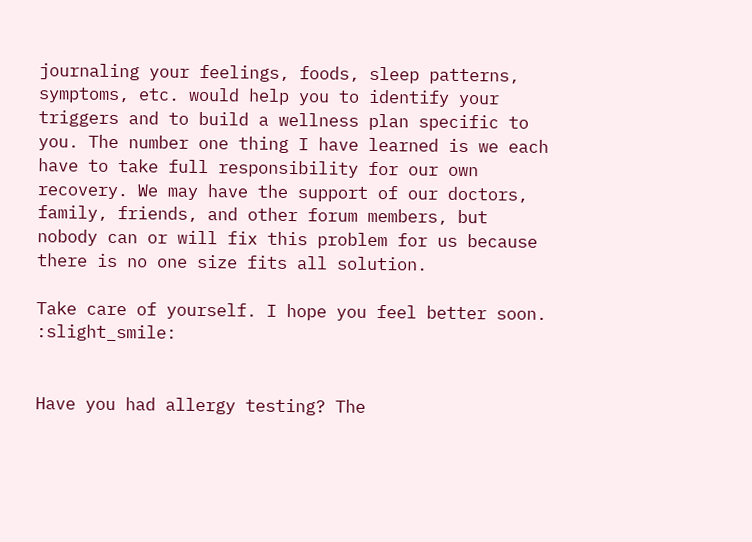journaling your feelings, foods, sleep patterns, symptoms, etc. would help you to identify your triggers and to build a wellness plan specific to you. The number one thing I have learned is we each have to take full responsibility for our own recovery. We may have the support of our doctors, family, friends, and other forum members, but nobody can or will fix this problem for us because there is no one size fits all solution.

Take care of yourself. I hope you feel better soon. :slight_smile:


Have you had allergy testing? The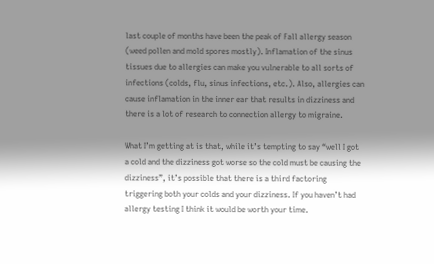last couple of months have been the peak of Fall allergy season (weed pollen and mold spores mostly). Inflamation of the sinus tissues due to allergies can make you vulnerable to all sorts of infections (colds, flu, sinus infections, etc.). Also, allergies can cause inflamation in the inner ear that results in dizziness and there is a lot of research to connection allergy to migraine.

What I’m getting at is that, while it’s tempting to say “well I got a cold and the dizziness got worse so the cold must be causing the dizziness”, it’s possible that there is a third factoring triggering both your colds and your dizziness. If you haven’t had allergy testing I think it would be worth your time.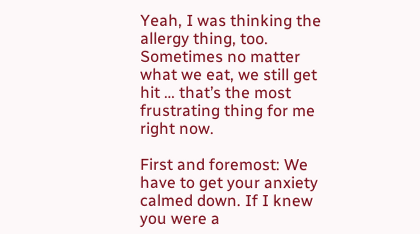Yeah, I was thinking the allergy thing, too. Sometimes no matter what we eat, we still get hit … that’s the most frustrating thing for me right now.

First and foremost: We have to get your anxiety calmed down. If I knew you were a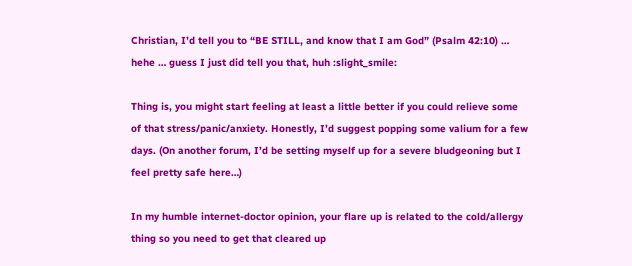Christian, I’d tell you to “BE STILL, and know that I am God” (Psalm 42:10) … hehe … guess I just did tell you that, huh :slight_smile:

Thing is, you might start feeling at least a little better if you could relieve some of that stress/panic/anxiety. Honestly, I’d suggest popping some valium for a few days. (On another forum, I’d be setting myself up for a severe bludgeoning but I feel pretty safe here…)

In my humble internet-doctor opinion, your flare up is related to the cold/allergy thing so you need to get that cleared up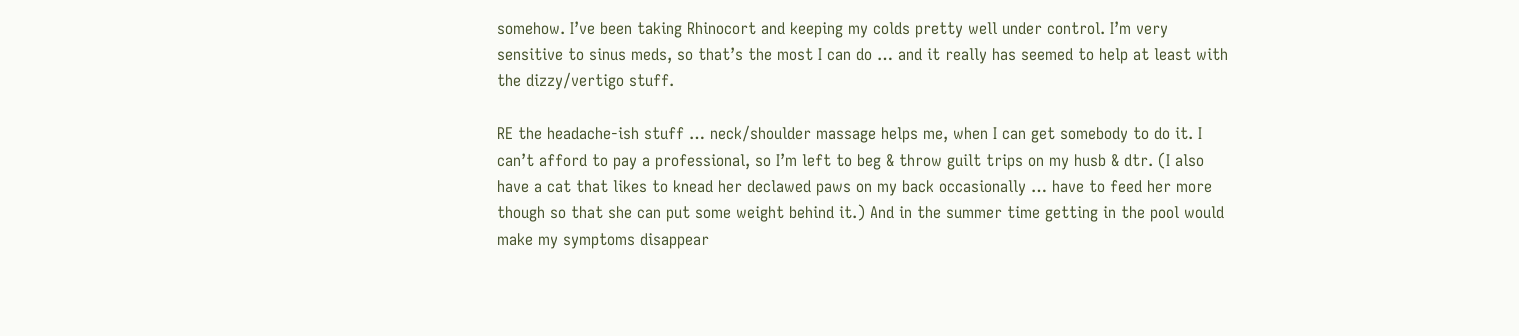somehow. I’ve been taking Rhinocort and keeping my colds pretty well under control. I’m very sensitive to sinus meds, so that’s the most I can do … and it really has seemed to help at least with the dizzy/vertigo stuff.

RE the headache-ish stuff … neck/shoulder massage helps me, when I can get somebody to do it. I can’t afford to pay a professional, so I’m left to beg & throw guilt trips on my husb & dtr. (I also have a cat that likes to knead her declawed paws on my back occasionally … have to feed her more though so that she can put some weight behind it.) And in the summer time getting in the pool would make my symptoms disappear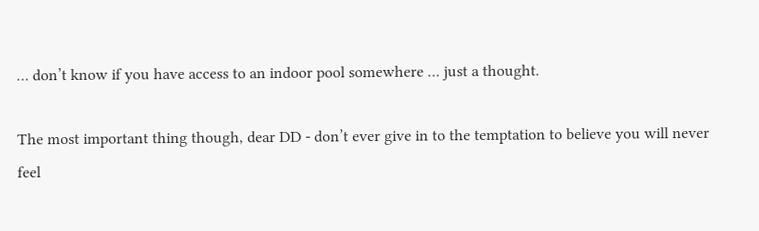… don’t know if you have access to an indoor pool somewhere … just a thought.

The most important thing though, dear DD - don’t ever give in to the temptation to believe you will never feel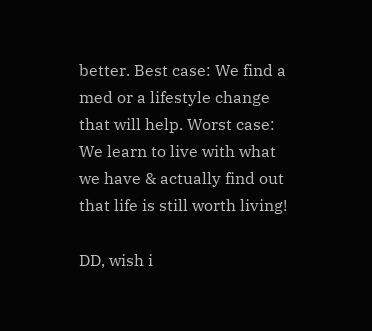better. Best case: We find a med or a lifestyle change that will help. Worst case: We learn to live with what we have & actually find out that life is still worth living!

DD, wish i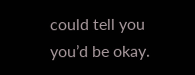could tell you you’d be okay.